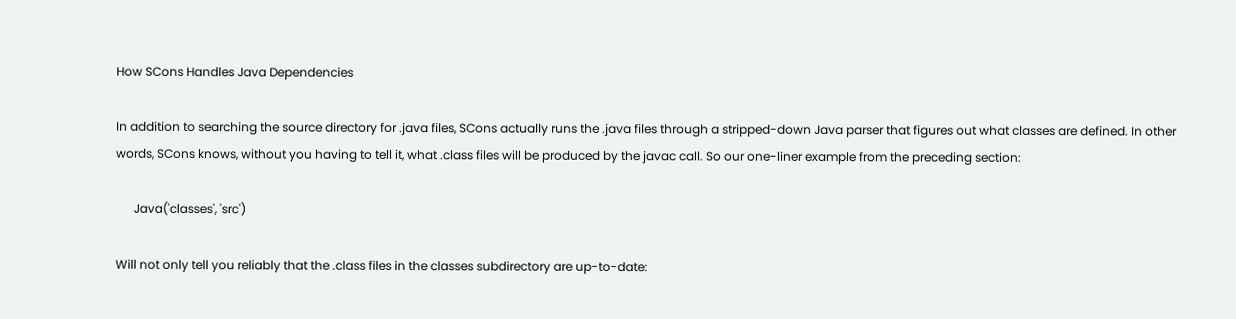How SCons Handles Java Dependencies

In addition to searching the source directory for .java files, SCons actually runs the .java files through a stripped-down Java parser that figures out what classes are defined. In other words, SCons knows, without you having to tell it, what .class files will be produced by the javac call. So our one-liner example from the preceding section:

      Java('classes', 'src')

Will not only tell you reliably that the .class files in the classes subdirectory are up-to-date: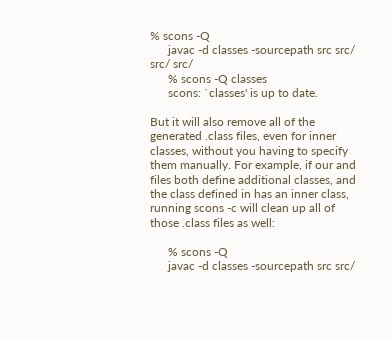% scons -Q
      javac -d classes -sourcepath src src/ src/ src/
      % scons -Q classes
      scons: `classes' is up to date.

But it will also remove all of the generated .class files, even for inner classes, without you having to specify them manually. For example, if our and files both define additional classes, and the class defined in has an inner class, running scons -c will clean up all of those .class files as well:

      % scons -Q
      javac -d classes -sourcepath src src/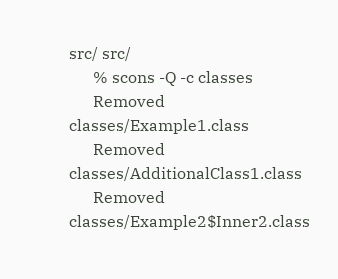src/ src/
      % scons -Q -c classes
      Removed classes/Example1.class
      Removed classes/AdditionalClass1.class
      Removed classes/Example2$Inner2.class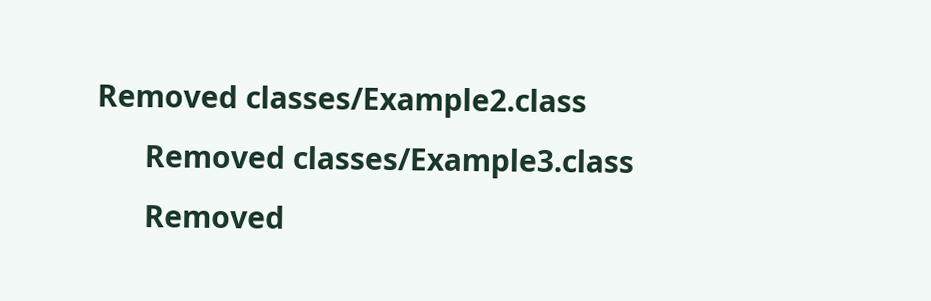Removed classes/Example2.class
      Removed classes/Example3.class
      Removed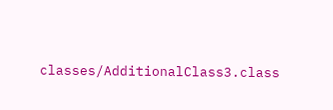classes/AdditionalClass3.class